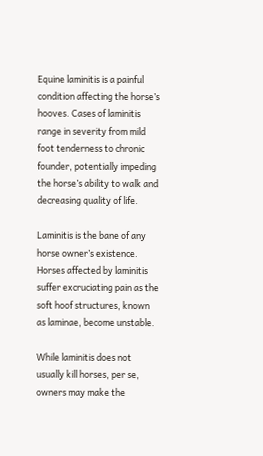Equine laminitis is a painful condition affecting the horse’s hooves. Cases of laminitis range in severity from mild foot tenderness to chronic founder, potentially impeding the horse’s ability to walk and decreasing quality of life.

Laminitis is the bane of any horse owner’s existence. Horses affected by laminitis suffer excruciating pain as the soft hoof structures, known as laminae, become unstable.

While laminitis does not usually kill horses, per se, owners may make the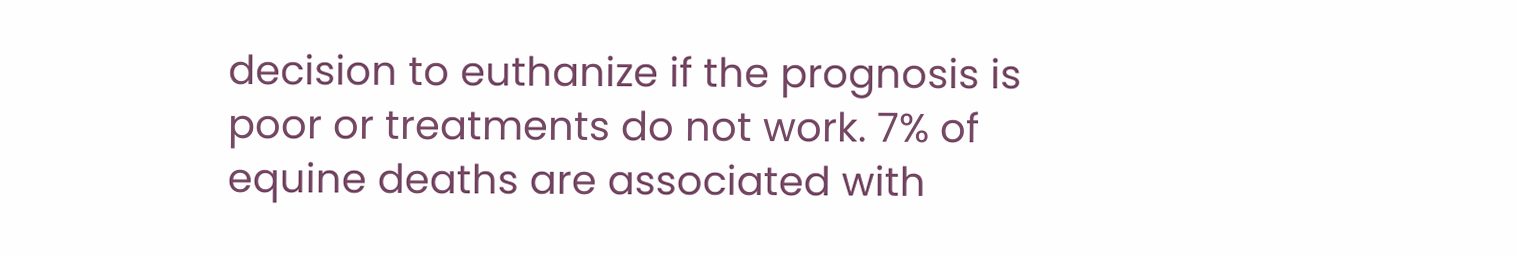decision to euthanize if the prognosis is poor or treatments do not work. 7% of equine deaths are associated with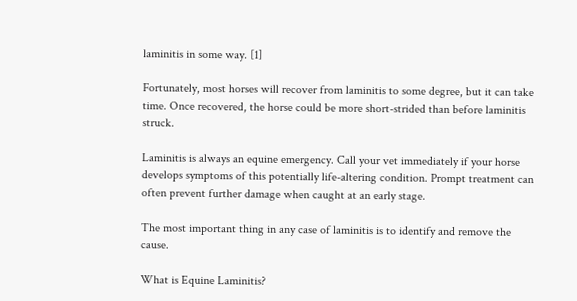laminitis in some way. [1]

Fortunately, most horses will recover from laminitis to some degree, but it can take time. Once recovered, the horse could be more short-strided than before laminitis struck.

Laminitis is always an equine emergency. Call your vet immediately if your horse develops symptoms of this potentially life-altering condition. Prompt treatment can often prevent further damage when caught at an early stage.

The most important thing in any case of laminitis is to identify and remove the cause.

What is Equine Laminitis?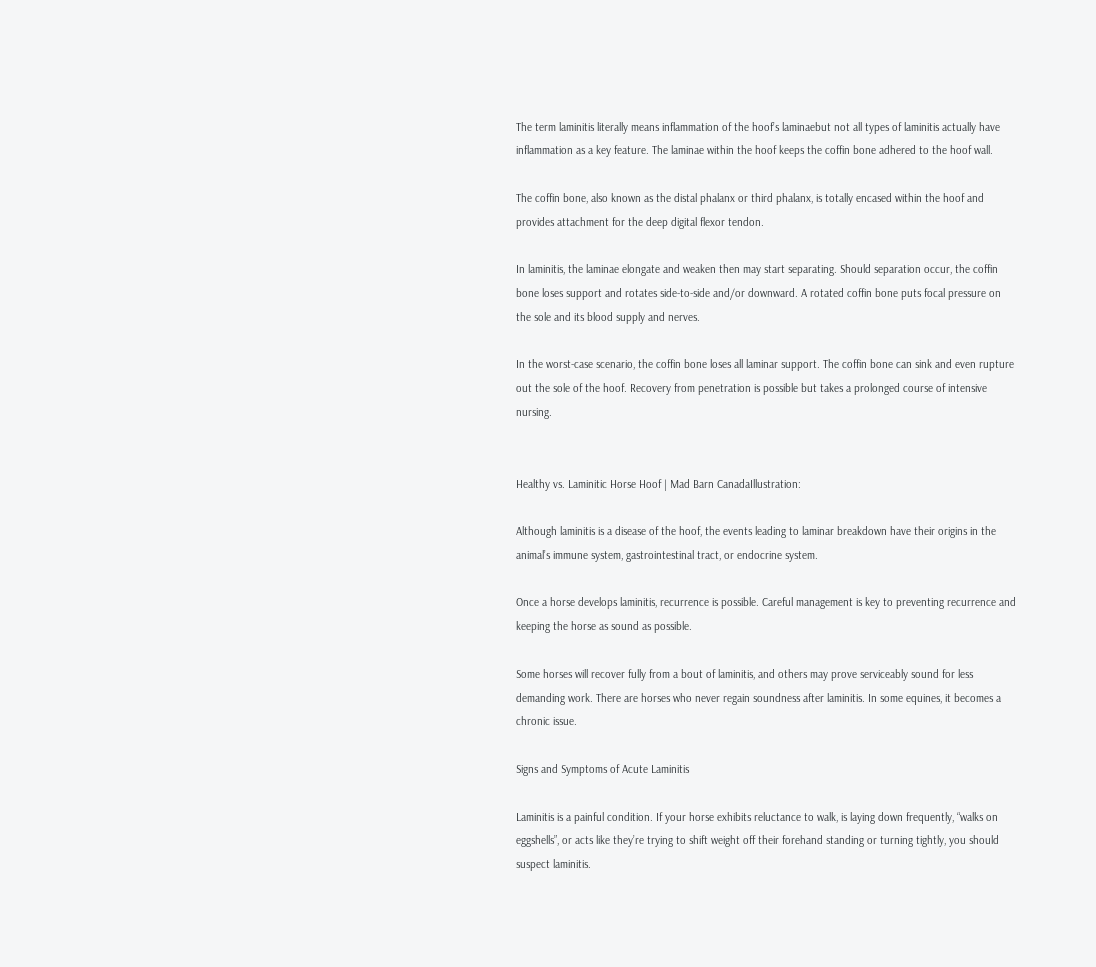The term laminitis literally means inflammation of the hoof’s laminaebut not all types of laminitis actually have inflammation as a key feature. The laminae within the hoof keeps the coffin bone adhered to the hoof wall.

The coffin bone, also known as the distal phalanx or third phalanx, is totally encased within the hoof and provides attachment for the deep digital flexor tendon.

In laminitis, the laminae elongate and weaken then may start separating. Should separation occur, the coffin bone loses support and rotates side-to-side and/or downward. A rotated coffin bone puts focal pressure on the sole and its blood supply and nerves.

In the worst-case scenario, the coffin bone loses all laminar support. The coffin bone can sink and even rupture out the sole of the hoof. Recovery from penetration is possible but takes a prolonged course of intensive nursing.


Healthy vs. Laminitic Horse Hoof | Mad Barn CanadaIllustration:

Although laminitis is a disease of the hoof, the events leading to laminar breakdown have their origins in the animal’s immune system, gastrointestinal tract, or endocrine system.

Once a horse develops laminitis, recurrence is possible. Careful management is key to preventing recurrence and keeping the horse as sound as possible.

Some horses will recover fully from a bout of laminitis, and others may prove serviceably sound for less demanding work. There are horses who never regain soundness after laminitis. In some equines, it becomes a chronic issue.

Signs and Symptoms of Acute Laminitis

Laminitis is a painful condition. If your horse exhibits reluctance to walk, is laying down frequently, “walks on eggshells”, or acts like they’re trying to shift weight off their forehand standing or turning tightly, you should suspect laminitis.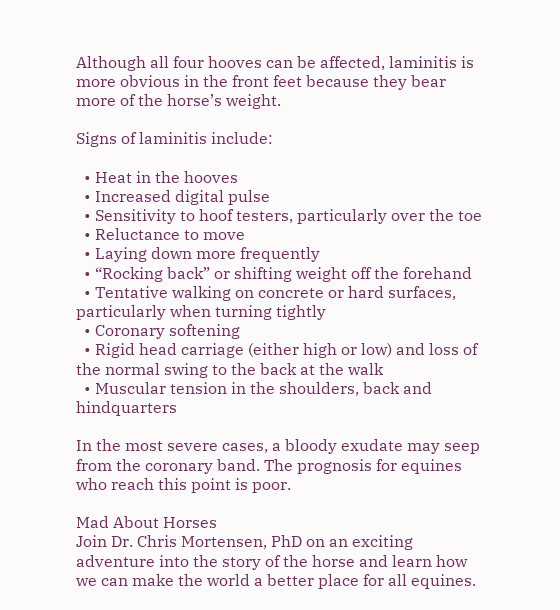Although all four hooves can be affected, laminitis is more obvious in the front feet because they bear more of the horse’s weight.

Signs of laminitis include:

  • Heat in the hooves
  • Increased digital pulse
  • Sensitivity to hoof testers, particularly over the toe
  • Reluctance to move
  • Laying down more frequently
  • “Rocking back” or shifting weight off the forehand
  • Tentative walking on concrete or hard surfaces, particularly when turning tightly
  • Coronary softening
  • Rigid head carriage (either high or low) and loss of the normal swing to the back at the walk
  • Muscular tension in the shoulders, back and hindquarters

In the most severe cases, a bloody exudate may seep from the coronary band. The prognosis for equines who reach this point is poor.

Mad About Horses
Join Dr. Chris Mortensen, PhD on an exciting adventure into the story of the horse and learn how we can make the world a better place for all equines.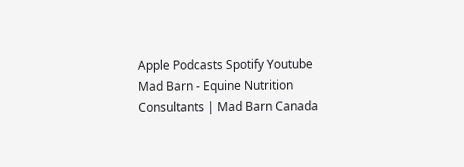Apple Podcasts Spotify Youtube
Mad Barn - Equine Nutrition Consultants | Mad Barn Canada